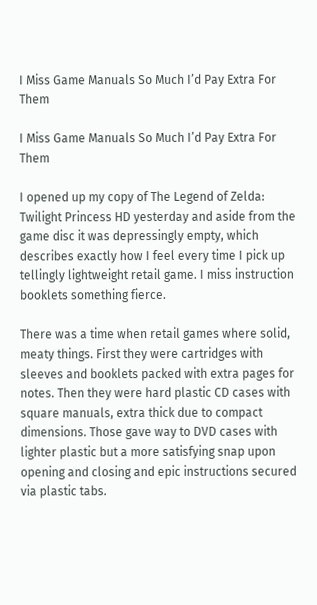I Miss Game Manuals So Much I’d Pay Extra For Them

I Miss Game Manuals So Much I’d Pay Extra For Them

I opened up my copy of The Legend of Zelda: Twilight Princess HD yesterday and aside from the game disc it was depressingly empty, which describes exactly how I feel every time I pick up tellingly lightweight retail game. I miss instruction booklets something fierce.

There was a time when retail games where solid, meaty things. First they were cartridges with sleeves and booklets packed with extra pages for notes. Then they were hard plastic CD cases with square manuals, extra thick due to compact dimensions. Those gave way to DVD cases with lighter plastic but a more satisfying snap upon opening and closing and epic instructions secured via plastic tabs.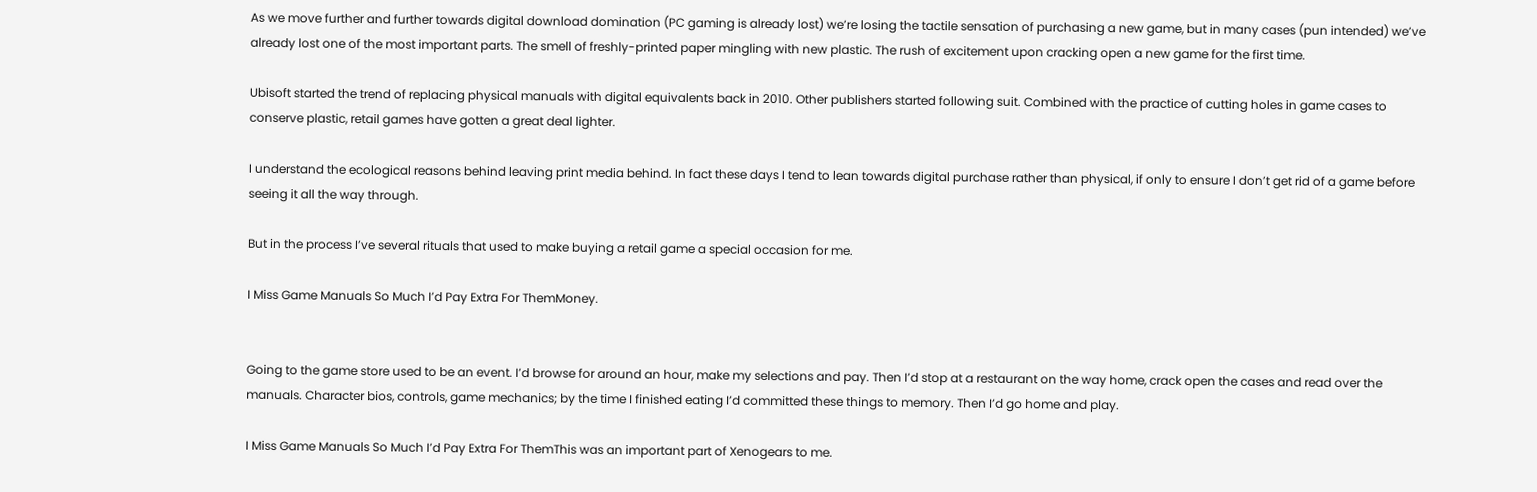As we move further and further towards digital download domination (PC gaming is already lost) we’re losing the tactile sensation of purchasing a new game, but in many cases (pun intended) we’ve already lost one of the most important parts. The smell of freshly-printed paper mingling with new plastic. The rush of excitement upon cracking open a new game for the first time.

Ubisoft started the trend of replacing physical manuals with digital equivalents back in 2010. Other publishers started following suit. Combined with the practice of cutting holes in game cases to conserve plastic, retail games have gotten a great deal lighter.

I understand the ecological reasons behind leaving print media behind. In fact these days I tend to lean towards digital purchase rather than physical, if only to ensure I don’t get rid of a game before seeing it all the way through.

But in the process I’ve several rituals that used to make buying a retail game a special occasion for me.

I Miss Game Manuals So Much I’d Pay Extra For ThemMoney.


Going to the game store used to be an event. I’d browse for around an hour, make my selections and pay. Then I’d stop at a restaurant on the way home, crack open the cases and read over the manuals. Character bios, controls, game mechanics; by the time I finished eating I’d committed these things to memory. Then I’d go home and play.

I Miss Game Manuals So Much I’d Pay Extra For ThemThis was an important part of Xenogears to me.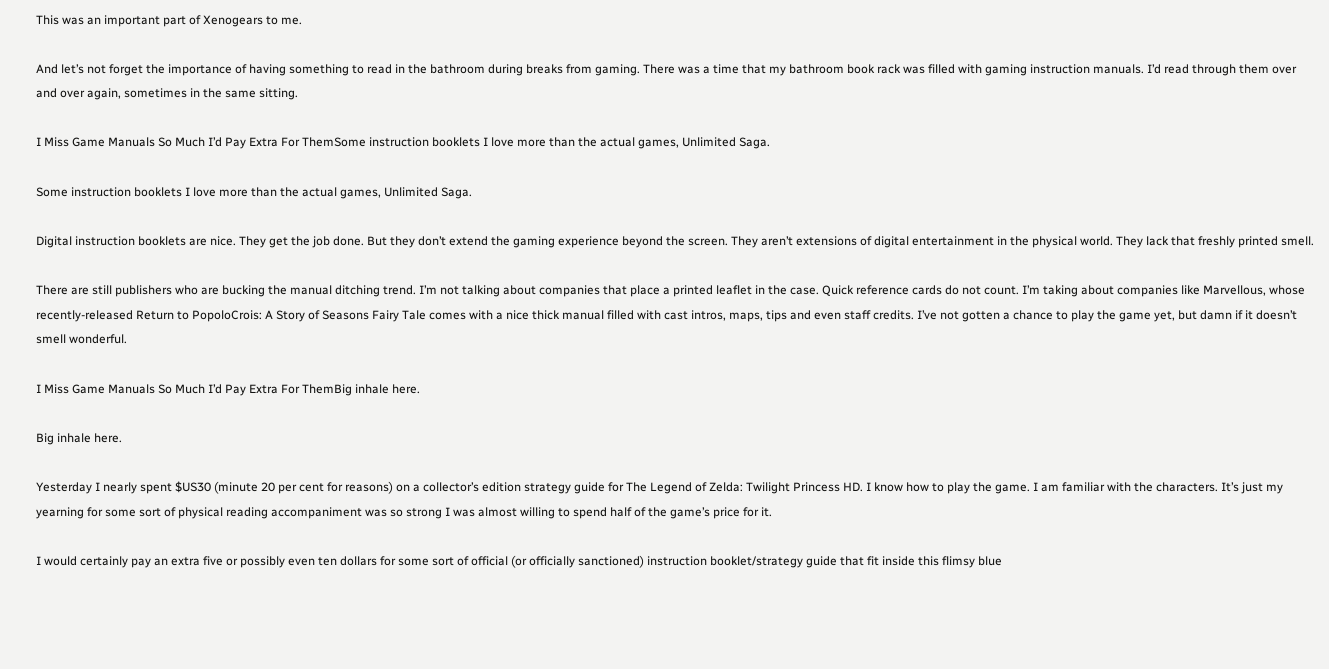This was an important part of Xenogears to me.

And let’s not forget the importance of having something to read in the bathroom during breaks from gaming. There was a time that my bathroom book rack was filled with gaming instruction manuals. I’d read through them over and over again, sometimes in the same sitting.

I Miss Game Manuals So Much I’d Pay Extra For ThemSome instruction booklets I love more than the actual games, Unlimited Saga.

Some instruction booklets I love more than the actual games, Unlimited Saga.

Digital instruction booklets are nice. They get the job done. But they don’t extend the gaming experience beyond the screen. They aren’t extensions of digital entertainment in the physical world. They lack that freshly printed smell.

There are still publishers who are bucking the manual ditching trend. I’m not talking about companies that place a printed leaflet in the case. Quick reference cards do not count. I’m taking about companies like Marvellous, whose recently-released Return to PopoloCrois: A Story of Seasons Fairy Tale comes with a nice thick manual filled with cast intros, maps, tips and even staff credits. I’ve not gotten a chance to play the game yet, but damn if it doesn’t smell wonderful.

I Miss Game Manuals So Much I’d Pay Extra For ThemBig inhale here.

Big inhale here.

Yesterday I nearly spent $US30 (minute 20 per cent for reasons) on a collector’s edition strategy guide for The Legend of Zelda: Twilight Princess HD. I know how to play the game. I am familiar with the characters. It’s just my yearning for some sort of physical reading accompaniment was so strong I was almost willing to spend half of the game’s price for it.

I would certainly pay an extra five or possibly even ten dollars for some sort of official (or officially sanctioned) instruction booklet/strategy guide that fit inside this flimsy blue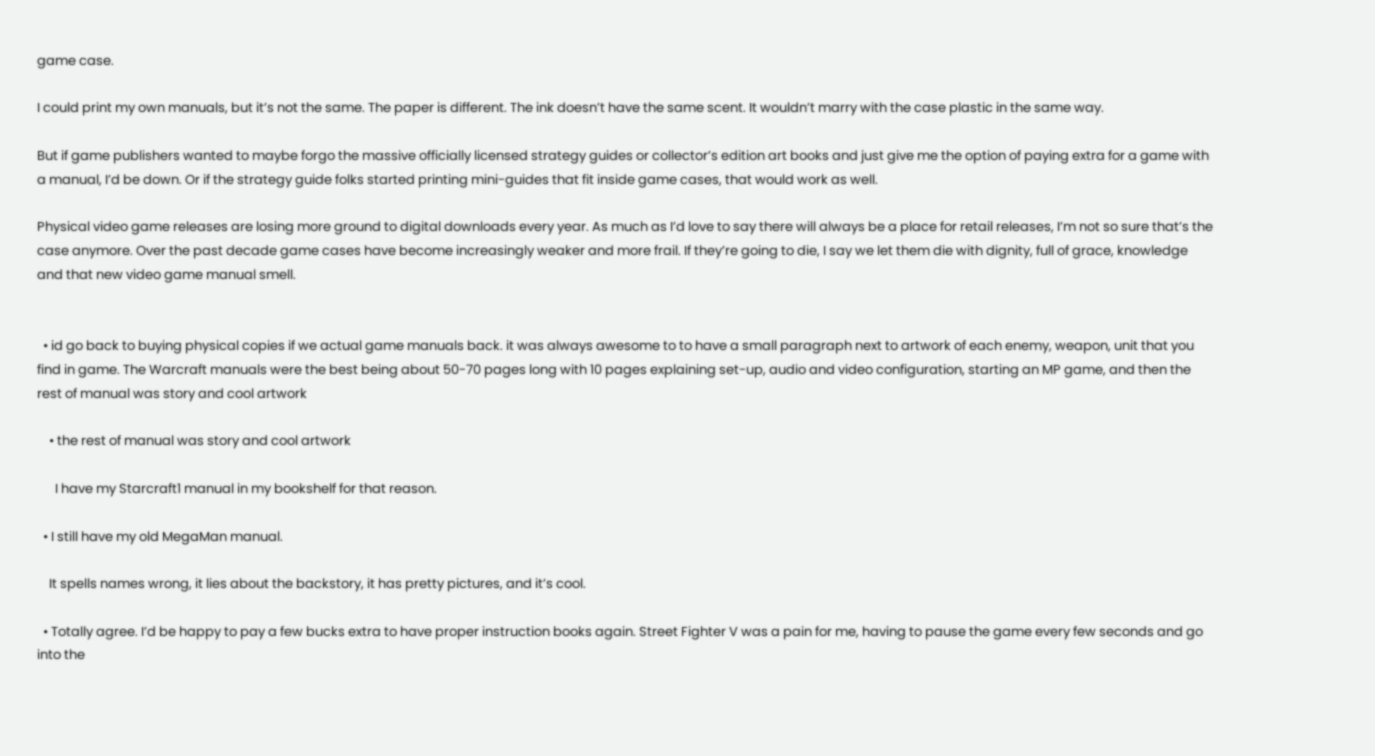game case.

I could print my own manuals, but it’s not the same. The paper is different. The ink doesn’t have the same scent. It wouldn’t marry with the case plastic in the same way.

But if game publishers wanted to maybe forgo the massive officially licensed strategy guides or collector’s edition art books and just give me the option of paying extra for a game with a manual, I’d be down. Or if the strategy guide folks started printing mini-guides that fit inside game cases, that would work as well.

Physical video game releases are losing more ground to digital downloads every year. As much as I’d love to say there will always be a place for retail releases, I’m not so sure that’s the case anymore. Over the past decade game cases have become increasingly weaker and more frail. If they’re going to die, I say we let them die with dignity, full of grace, knowledge and that new video game manual smell.


  • id go back to buying physical copies if we actual game manuals back. it was always awesome to to have a small paragraph next to artwork of each enemy, weapon, unit that you find in game. The Warcraft manuals were the best being about 50-70 pages long with 10 pages explaining set-up, audio and video configuration, starting an MP game, and then the rest of manual was story and cool artwork

    • the rest of manual was story and cool artwork

      I have my Starcraft1 manual in my bookshelf for that reason.

  • I still have my old MegaMan manual.

    It spells names wrong, it lies about the backstory, it has pretty pictures, and it’s cool.

  • Totally agree. I’d be happy to pay a few bucks extra to have proper instruction books again. Street Fighter V was a pain for me, having to pause the game every few seconds and go into the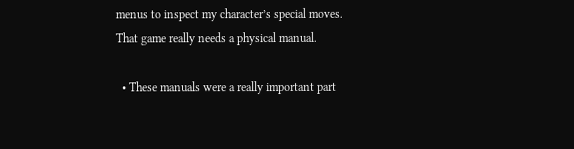menus to inspect my character’s special moves. That game really needs a physical manual.

  • These manuals were a really important part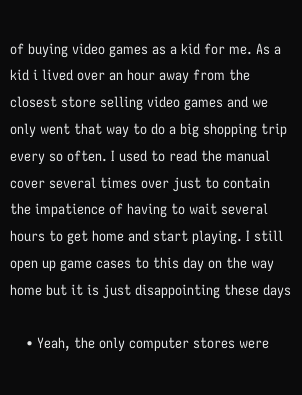of buying video games as a kid for me. As a kid i lived over an hour away from the closest store selling video games and we only went that way to do a big shopping trip every so often. I used to read the manual cover several times over just to contain the impatience of having to wait several hours to get home and start playing. I still open up game cases to this day on the way home but it is just disappointing these days

    • Yeah, the only computer stores were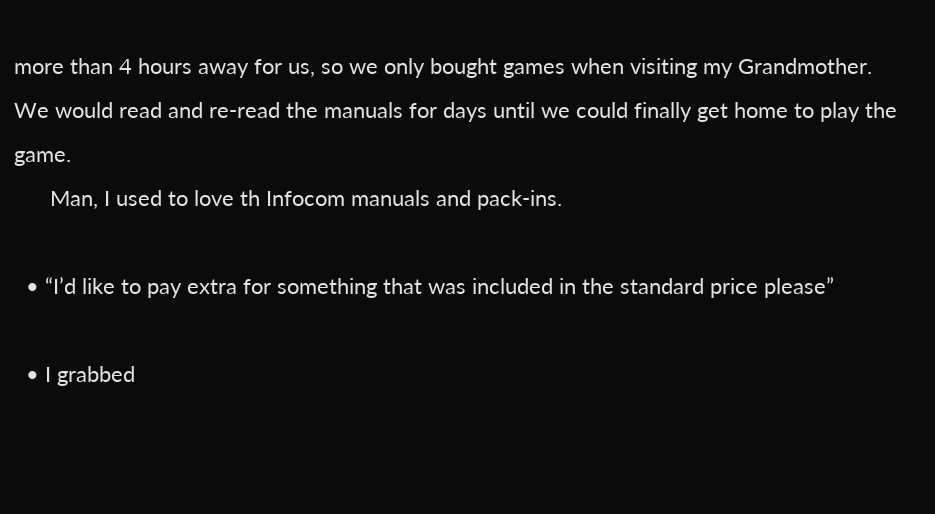more than 4 hours away for us, so we only bought games when visiting my Grandmother. We would read and re-read the manuals for days until we could finally get home to play the game.
      Man, I used to love th Infocom manuals and pack-ins.

  • “I’d like to pay extra for something that was included in the standard price please”

  • I grabbed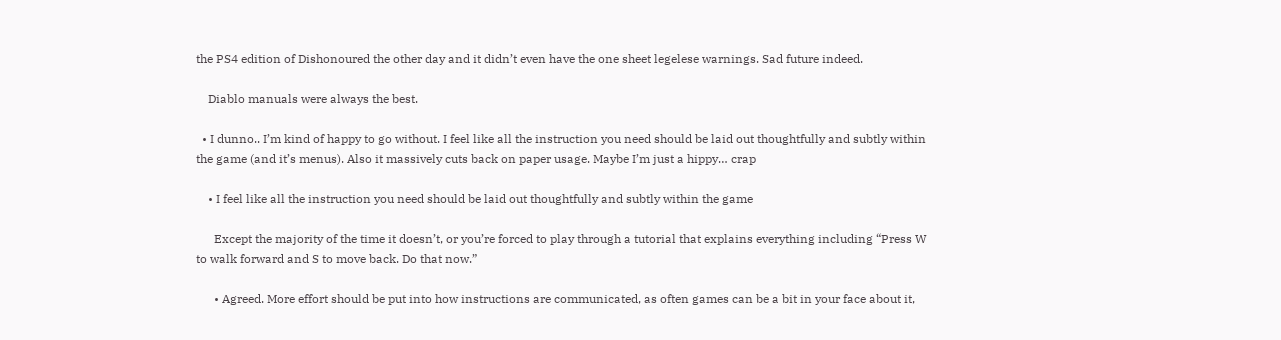the PS4 edition of Dishonoured the other day and it didn’t even have the one sheet legelese warnings. Sad future indeed.

    Diablo manuals were always the best.

  • I dunno.. I’m kind of happy to go without. I feel like all the instruction you need should be laid out thoughtfully and subtly within the game (and it’s menus). Also it massively cuts back on paper usage. Maybe I’m just a hippy… crap

    • I feel like all the instruction you need should be laid out thoughtfully and subtly within the game

      Except the majority of the time it doesn’t, or you’re forced to play through a tutorial that explains everything including “Press W to walk forward and S to move back. Do that now.”

      • Agreed. More effort should be put into how instructions are communicated, as often games can be a bit in your face about it,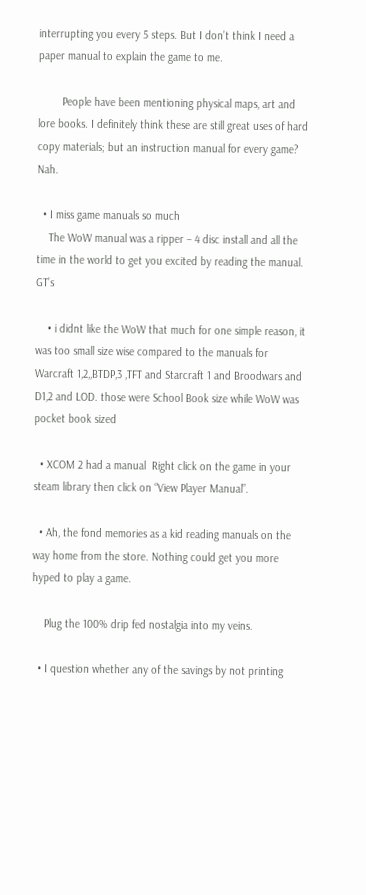interrupting you every 5 steps. But I don’t think I need a paper manual to explain the game to me.

        People have been mentioning physical maps, art and lore books. I definitely think these are still great uses of hard copy materials; but an instruction manual for every game? Nah.

  • I miss game manuals so much
    The WoW manual was a ripper – 4 disc install and all the time in the world to get you excited by reading the manual. GT’s

    • i didnt like the WoW that much for one simple reason, it was too small size wise compared to the manuals for Warcraft 1,2,,BTDP,3 ,TFT and Starcraft 1 and Broodwars and D1,2 and LOD. those were School Book size while WoW was pocket book sized

  • XCOM 2 had a manual  Right click on the game in your steam library then click on “View Player Manual”.

  • Ah, the fond memories as a kid reading manuals on the way home from the store. Nothing could get you more hyped to play a game.

    Plug the 100% drip fed nostalgia into my veins.

  • I question whether any of the savings by not printing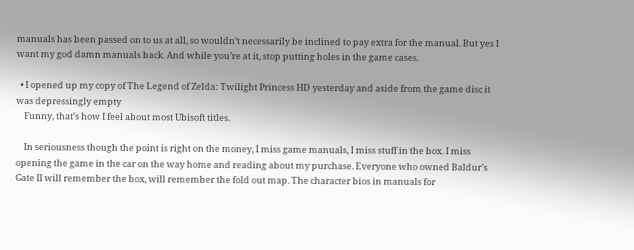manuals has been passed on to us at all, so wouldn’t necessarily be inclined to pay extra for the manual. But yes I want my god damn manuals back. And while you’re at it, stop putting holes in the game cases.

  • I opened up my copy of The Legend of Zelda: Twilight Princess HD yesterday and aside from the game disc it was depressingly empty
    Funny, that’s how I feel about most Ubisoft titles.

    In seriousness though the point is right on the money, I miss game manuals, I miss stuff in the box. I miss opening the game in the car on the way home and reading about my purchase. Everyone who owned Baldur’s Gate II will remember the box, will remember the fold out map. The character bios in manuals for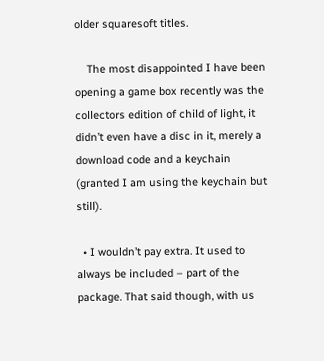older squaresoft titles.

    The most disappointed I have been opening a game box recently was the collectors edition of child of light, it didn’t even have a disc in it, merely a download code and a keychain (granted I am using the keychain but still).

  • I wouldn’t pay extra. It used to always be included – part of the package. That said though, with us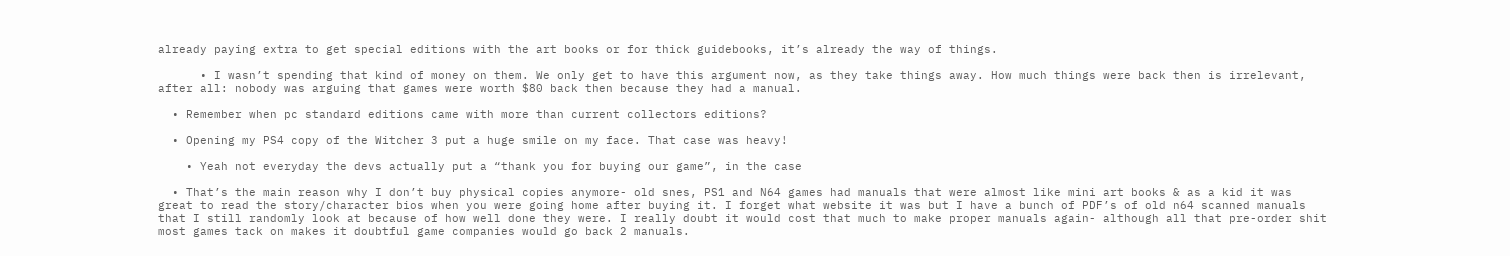already paying extra to get special editions with the art books or for thick guidebooks, it’s already the way of things.

      • I wasn’t spending that kind of money on them. We only get to have this argument now, as they take things away. How much things were back then is irrelevant, after all: nobody was arguing that games were worth $80 back then because they had a manual.

  • Remember when pc standard editions came with more than current collectors editions?

  • Opening my PS4 copy of the Witcher 3 put a huge smile on my face. That case was heavy!

    • Yeah not everyday the devs actually put a “thank you for buying our game”, in the case

  • That’s the main reason why I don’t buy physical copies anymore- old snes, PS1 and N64 games had manuals that were almost like mini art books & as a kid it was great to read the story/character bios when you were going home after buying it. I forget what website it was but I have a bunch of PDF’s of old n64 scanned manuals that I still randomly look at because of how well done they were. I really doubt it would cost that much to make proper manuals again- although all that pre-order shit most games tack on makes it doubtful game companies would go back 2 manuals.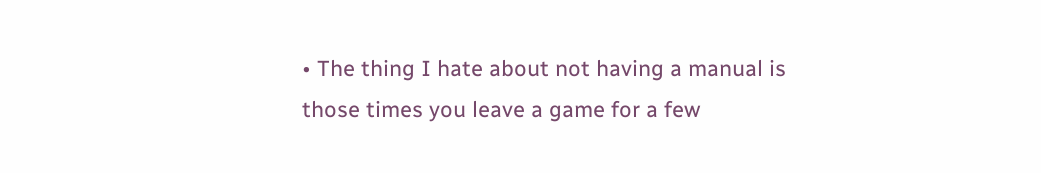• The thing I hate about not having a manual is those times you leave a game for a few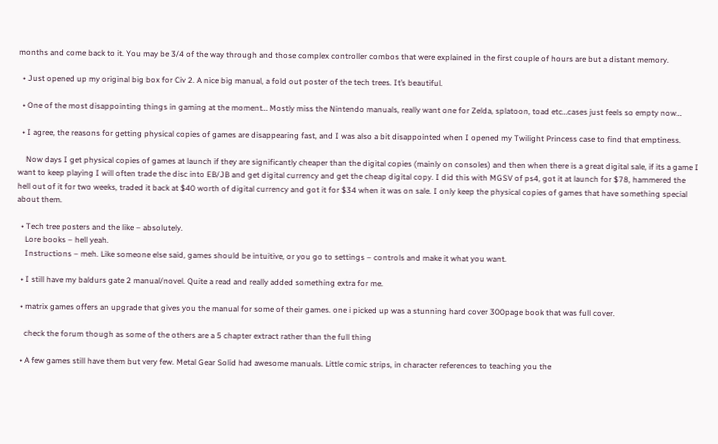months and come back to it. You may be 3/4 of the way through and those complex controller combos that were explained in the first couple of hours are but a distant memory.

  • Just opened up my original big box for Civ 2. A nice big manual, a fold out poster of the tech trees. It’s beautiful.

  • One of the most disappointing things in gaming at the moment… Mostly miss the Nintendo manuals, really want one for Zelda, splatoon, toad etc…cases just feels so empty now…

  • I agree, the reasons for getting physical copies of games are disappearing fast, and I was also a bit disappointed when I opened my Twilight Princess case to find that emptiness.

    Now days I get physical copies of games at launch if they are significantly cheaper than the digital copies (mainly on consoles) and then when there is a great digital sale, if its a game I want to keep playing I will often trade the disc into EB/JB and get digital currency and get the cheap digital copy. I did this with MGSV of ps4, got it at launch for $78, hammered the hell out of it for two weeks, traded it back at $40 worth of digital currency and got it for $34 when it was on sale. I only keep the physical copies of games that have something special about them.

  • Tech tree posters and the like – absolutely.
    Lore books – hell yeah.
    Instructions – meh. Like someone else said, games should be intuitive, or you go to settings – controls and make it what you want.

  • I still have my baldurs gate 2 manual/novel. Quite a read and really added something extra for me.

  • matrix games offers an upgrade that gives you the manual for some of their games. one i picked up was a stunning hard cover 300page book that was full cover.

    check the forum though as some of the others are a 5 chapter extract rather than the full thing

  • A few games still have them but very few. Metal Gear Solid had awesome manuals. Little comic strips, in character references to teaching you the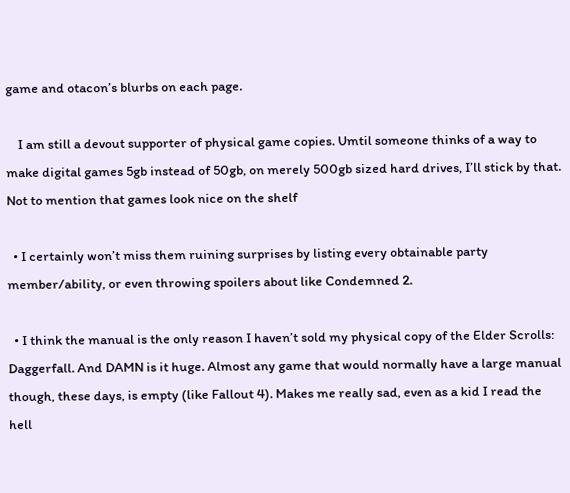game and otacon’s blurbs on each page.

    I am still a devout supporter of physical game copies. Umtil someone thinks of a way to make digital games 5gb instead of 50gb, on merely 500gb sized hard drives, I’ll stick by that. Not to mention that games look nice on the shelf

  • I certainly won’t miss them ruining surprises by listing every obtainable party member/ability, or even throwing spoilers about like Condemned 2.

  • I think the manual is the only reason I haven’t sold my physical copy of the Elder Scrolls: Daggerfall. And DAMN is it huge. Almost any game that would normally have a large manual though, these days, is empty (like Fallout 4). Makes me really sad, even as a kid I read the hell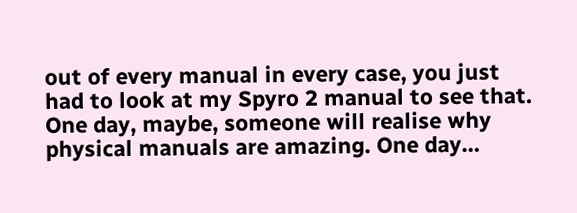out of every manual in every case, you just had to look at my Spyro 2 manual to see that. One day, maybe, someone will realise why physical manuals are amazing. One day…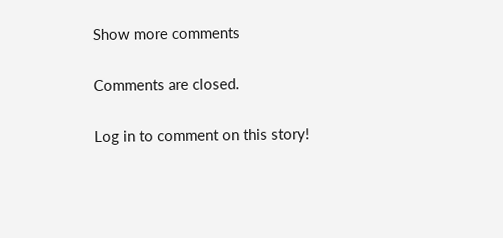Show more comments

Comments are closed.

Log in to comment on this story!